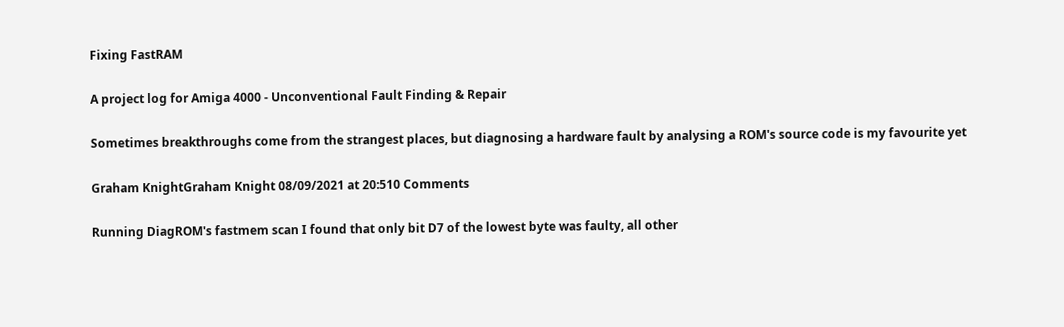Fixing FastRAM

A project log for Amiga 4000 - Unconventional Fault Finding & Repair

Sometimes breakthroughs come from the strangest places, but diagnosing a hardware fault by analysing a ROM's source code is my favourite yet

Graham KnightGraham Knight 08/09/2021 at 20:510 Comments

Running DiagROM's fastmem scan I found that only bit D7 of the lowest byte was faulty, all other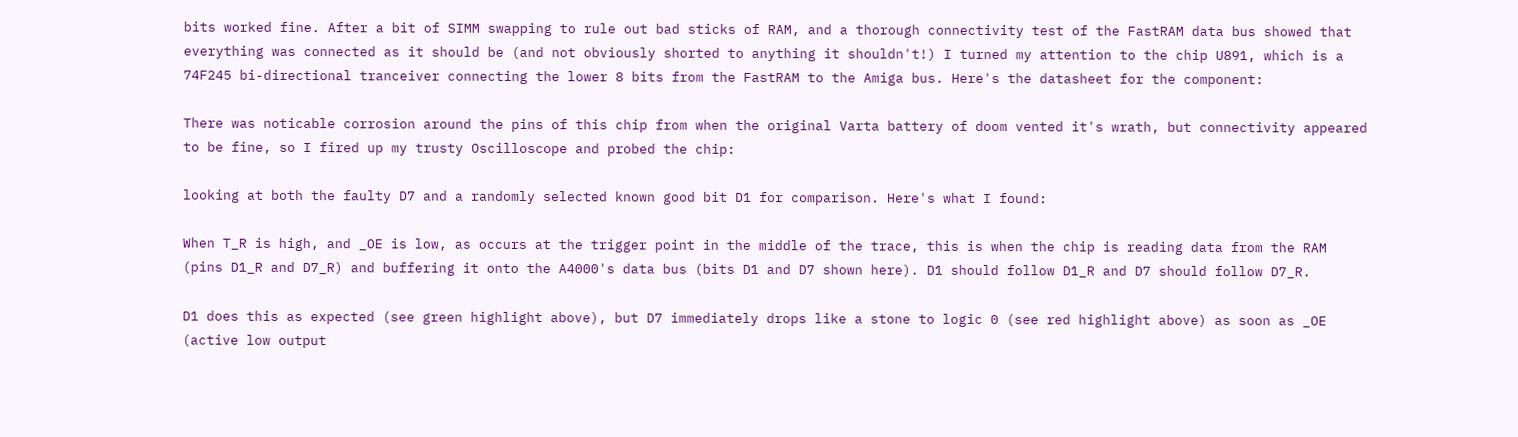bits worked fine. After a bit of SIMM swapping to rule out bad sticks of RAM, and a thorough connectivity test of the FastRAM data bus showed that everything was connected as it should be (and not obviously shorted to anything it shouldn't!) I turned my attention to the chip U891, which is a 74F245 bi-directional tranceiver connecting the lower 8 bits from the FastRAM to the Amiga bus. Here's the datasheet for the component:

There was noticable corrosion around the pins of this chip from when the original Varta battery of doom vented it's wrath, but connectivity appeared to be fine, so I fired up my trusty Oscilloscope and probed the chip:

looking at both the faulty D7 and a randomly selected known good bit D1 for comparison. Here's what I found:

When T_R is high, and _OE is low, as occurs at the trigger point in the middle of the trace, this is when the chip is reading data from the RAM (pins D1_R and D7_R) and buffering it onto the A4000's data bus (bits D1 and D7 shown here). D1 should follow D1_R and D7 should follow D7_R.

D1 does this as expected (see green highlight above), but D7 immediately drops like a stone to logic 0 (see red highlight above) as soon as _OE (active low output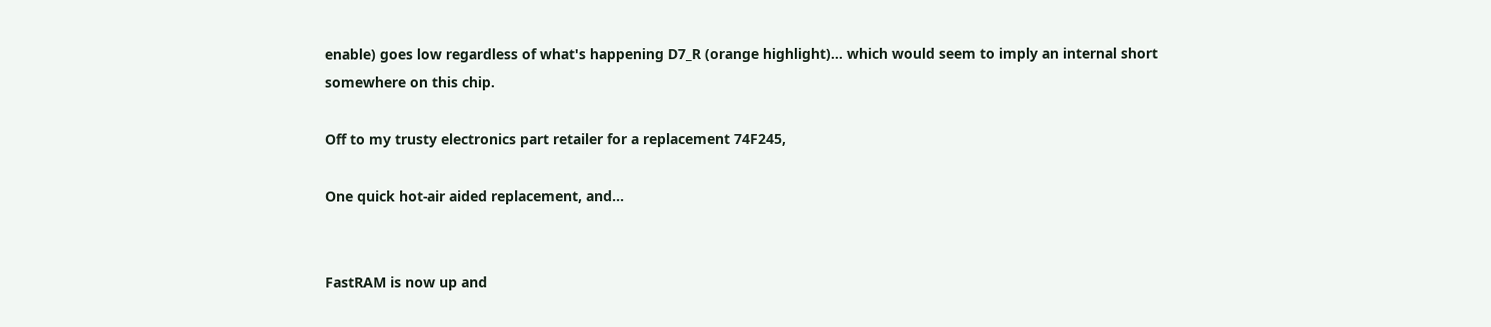enable) goes low regardless of what's happening D7_R (orange highlight)... which would seem to imply an internal short somewhere on this chip.

Off to my trusty electronics part retailer for a replacement 74F245,

One quick hot-air aided replacement, and...


FastRAM is now up and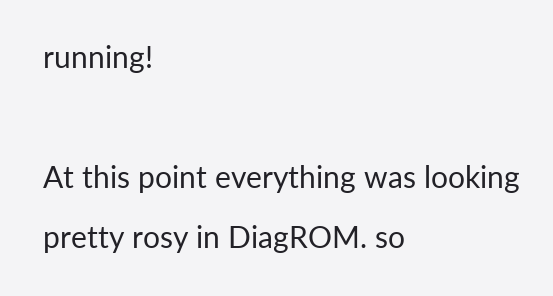running!

At this point everything was looking pretty rosy in DiagROM. so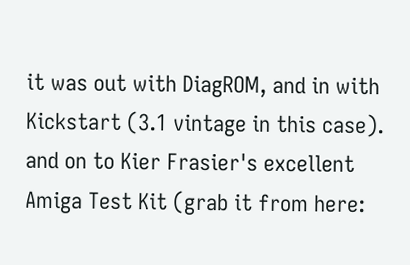it was out with DiagROM, and in with Kickstart (3.1 vintage in this case). and on to Kier Frasier's excellent Amiga Test Kit (grab it from here: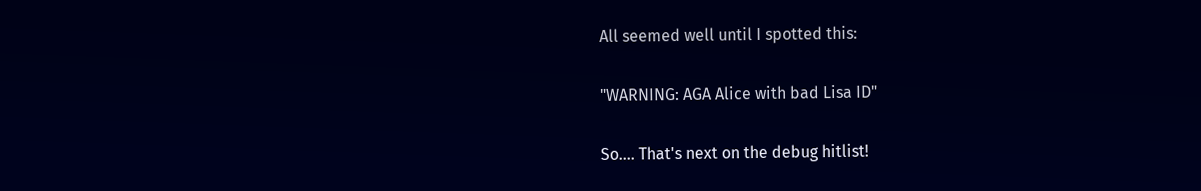All seemed well until I spotted this:

"WARNING: AGA Alice with bad Lisa ID"

So.... That's next on the debug hitlist!